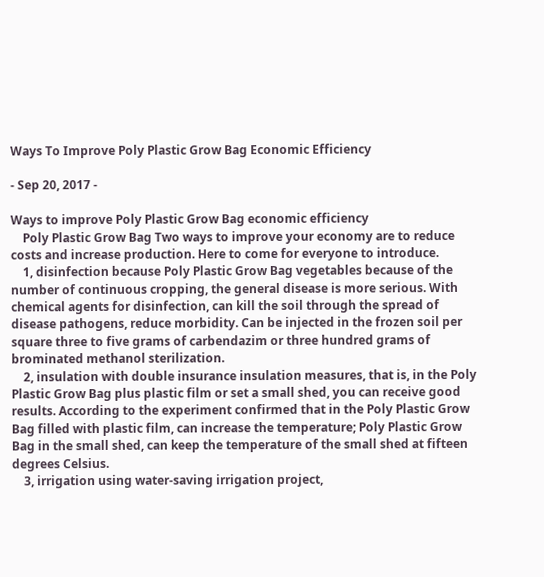Ways To Improve Poly Plastic Grow Bag Economic Efficiency

- Sep 20, 2017 -

Ways to improve Poly Plastic Grow Bag economic efficiency
    Poly Plastic Grow Bag Two ways to improve your economy are to reduce costs and increase production. Here to come for everyone to introduce.
    1, disinfection because Poly Plastic Grow Bag vegetables because of the number of continuous cropping, the general disease is more serious. With chemical agents for disinfection, can kill the soil through the spread of disease pathogens, reduce morbidity. Can be injected in the frozen soil per square three to five grams of carbendazim or three hundred grams of brominated methanol sterilization.
    2, insulation with double insurance insulation measures, that is, in the Poly Plastic Grow Bag plus plastic film or set a small shed, you can receive good results. According to the experiment confirmed that in the Poly Plastic Grow Bag filled with plastic film, can increase the temperature; Poly Plastic Grow Bag in the small shed, can keep the temperature of the small shed at fifteen degrees Celsius.
    3, irrigation using water-saving irrigation project,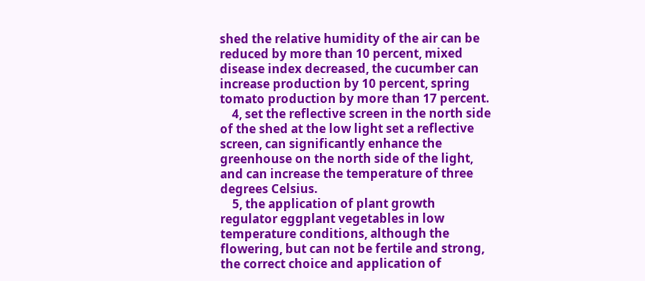shed the relative humidity of the air can be reduced by more than 10 percent, mixed disease index decreased, the cucumber can increase production by 10 percent, spring tomato production by more than 17 percent.
    4, set the reflective screen in the north side of the shed at the low light set a reflective screen, can significantly enhance the greenhouse on the north side of the light, and can increase the temperature of three degrees Celsius.
    5, the application of plant growth regulator eggplant vegetables in low temperature conditions, although the flowering, but can not be fertile and strong, the correct choice and application of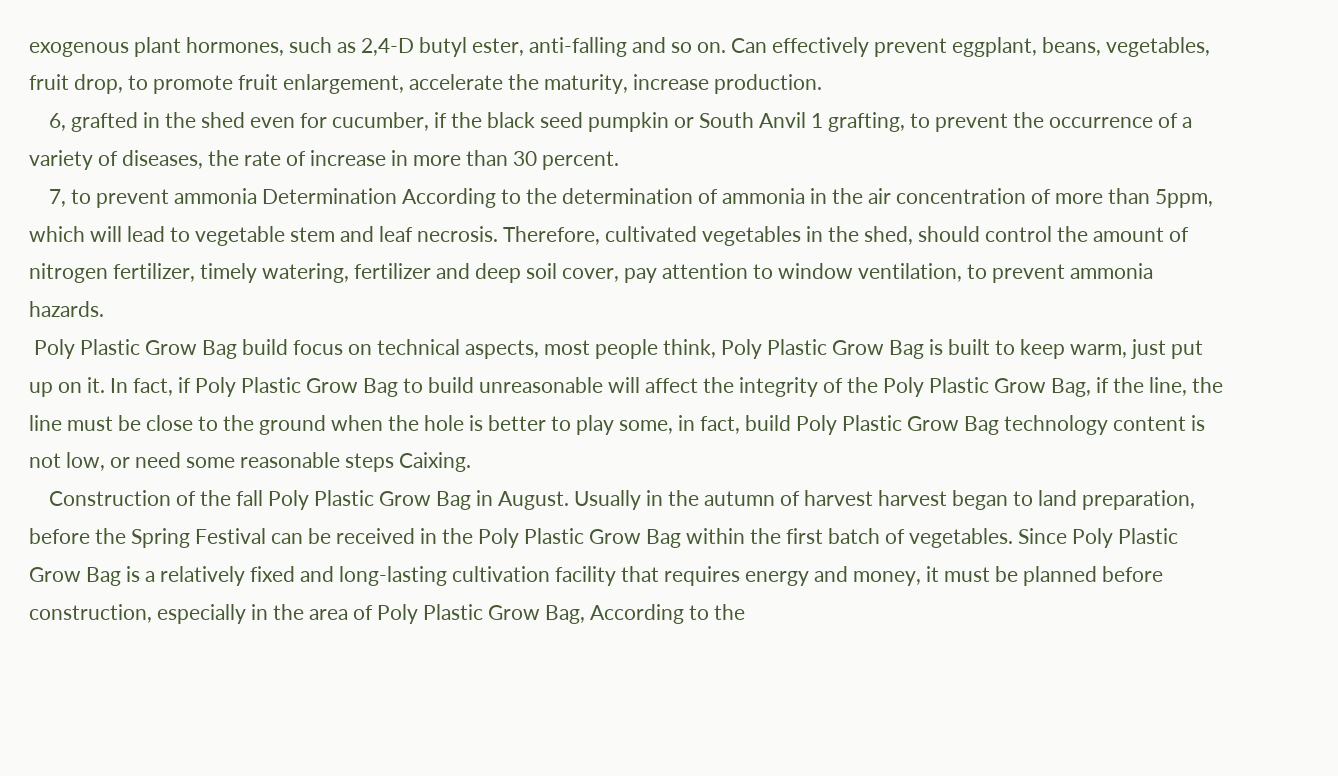exogenous plant hormones, such as 2,4-D butyl ester, anti-falling and so on. Can effectively prevent eggplant, beans, vegetables, fruit drop, to promote fruit enlargement, accelerate the maturity, increase production.
    6, grafted in the shed even for cucumber, if the black seed pumpkin or South Anvil 1 grafting, to prevent the occurrence of a variety of diseases, the rate of increase in more than 30 percent.
    7, to prevent ammonia Determination According to the determination of ammonia in the air concentration of more than 5ppm, which will lead to vegetable stem and leaf necrosis. Therefore, cultivated vegetables in the shed, should control the amount of nitrogen fertilizer, timely watering, fertilizer and deep soil cover, pay attention to window ventilation, to prevent ammonia hazards.
 Poly Plastic Grow Bag build focus on technical aspects, most people think, Poly Plastic Grow Bag is built to keep warm, just put up on it. In fact, if Poly Plastic Grow Bag to build unreasonable will affect the integrity of the Poly Plastic Grow Bag, if the line, the line must be close to the ground when the hole is better to play some, in fact, build Poly Plastic Grow Bag technology content is not low, or need some reasonable steps Caixing.
    Construction of the fall Poly Plastic Grow Bag in August. Usually in the autumn of harvest harvest began to land preparation, before the Spring Festival can be received in the Poly Plastic Grow Bag within the first batch of vegetables. Since Poly Plastic Grow Bag is a relatively fixed and long-lasting cultivation facility that requires energy and money, it must be planned before construction, especially in the area of Poly Plastic Grow Bag, According to the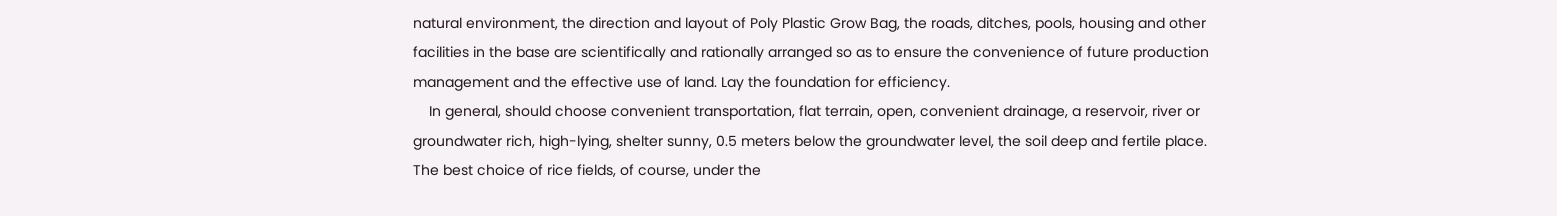natural environment, the direction and layout of Poly Plastic Grow Bag, the roads, ditches, pools, housing and other facilities in the base are scientifically and rationally arranged so as to ensure the convenience of future production management and the effective use of land. Lay the foundation for efficiency.
    In general, should choose convenient transportation, flat terrain, open, convenient drainage, a reservoir, river or groundwater rich, high-lying, shelter sunny, 0.5 meters below the groundwater level, the soil deep and fertile place. The best choice of rice fields, of course, under the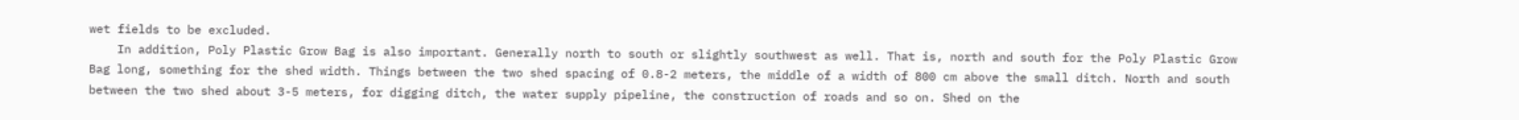wet fields to be excluded.
    In addition, Poly Plastic Grow Bag is also important. Generally north to south or slightly southwest as well. That is, north and south for the Poly Plastic Grow Bag long, something for the shed width. Things between the two shed spacing of 0.8-2 meters, the middle of a width of 800 cm above the small ditch. North and south between the two shed about 3-5 meters, for digging ditch, the water supply pipeline, the construction of roads and so on. Shed on the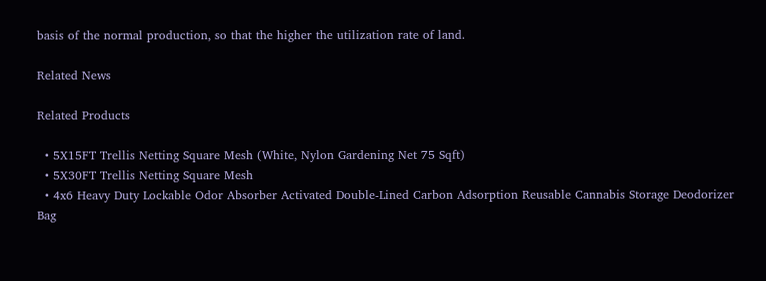basis of the normal production, so that the higher the utilization rate of land.

Related News

Related Products

  • 5X15FT Trellis Netting Square Mesh (White, Nylon Gardening Net 75 Sqft)
  • 5X30FT Trellis Netting Square Mesh
  • 4x6 Heavy Duty Lockable Odor Absorber Activated Double-Lined Carbon Adsorption Reusable Cannabis Storage Deodorizer Bag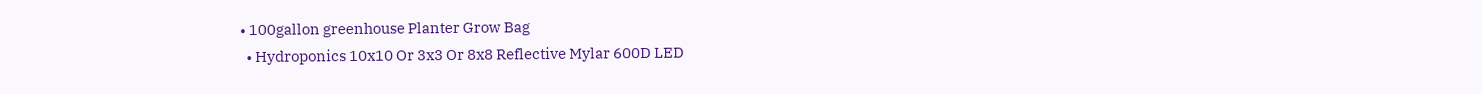• 100gallon greenhouse Planter Grow Bag
  • Hydroponics 10x10 Or 3x3 Or 8x8 Reflective Mylar 600D LED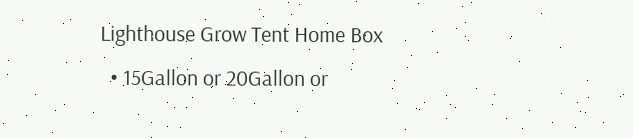Lighthouse Grow Tent Home Box
  • 15Gallon or 20Gallon or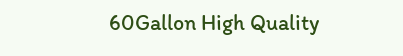60Gallon High Quality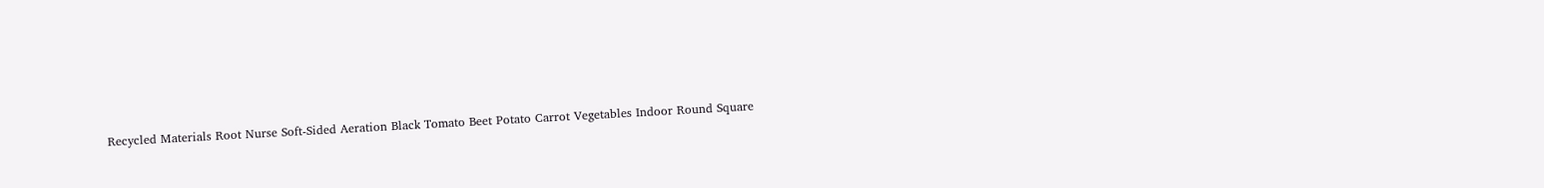Recycled Materials Root Nurse Soft-Sided Aeration Black Tomato Beet Potato Carrot Vegetables Indoor Round Square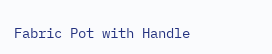Fabric Pot with Handle